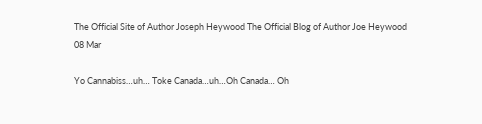The Official Site of Author Joseph Heywood The Official Blog of Author Joe Heywood
08 Mar

Yo Cannabiss…uh… Toke Canada…uh…Oh Canada… Oh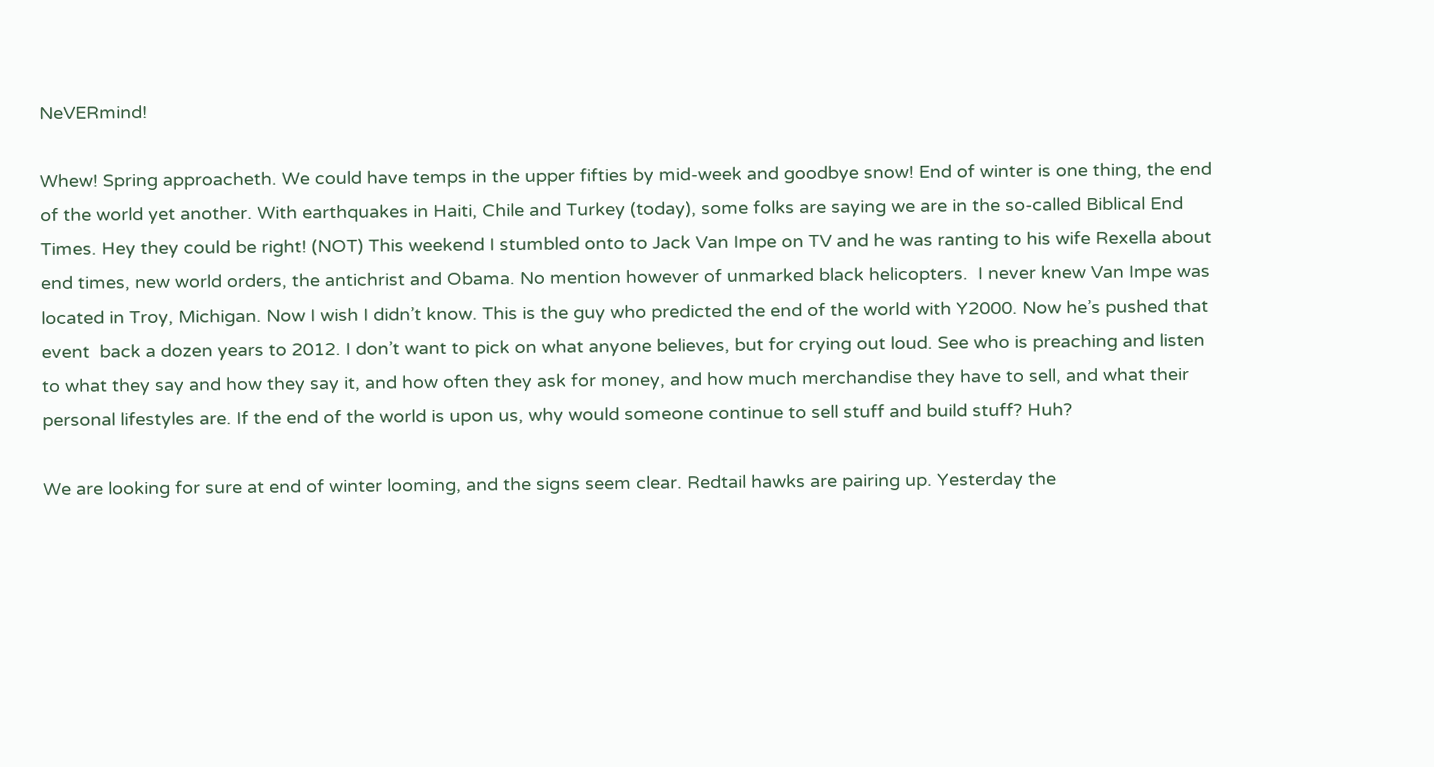NeVERmind!

Whew! Spring approacheth. We could have temps in the upper fifties by mid-week and goodbye snow! End of winter is one thing, the end of the world yet another. With earthquakes in Haiti, Chile and Turkey (today), some folks are saying we are in the so-called Biblical End Times. Hey they could be right! (NOT) This weekend I stumbled onto to Jack Van Impe on TV and he was ranting to his wife Rexella about end times, new world orders, the antichrist and Obama. No mention however of unmarked black helicopters.  I never knew Van Impe was located in Troy, Michigan. Now I wish I didn’t know. This is the guy who predicted the end of the world with Y2000. Now he’s pushed that event  back a dozen years to 2012. I don’t want to pick on what anyone believes, but for crying out loud. See who is preaching and listen to what they say and how they say it, and how often they ask for money, and how much merchandise they have to sell, and what their personal lifestyles are. If the end of the world is upon us, why would someone continue to sell stuff and build stuff? Huh?

We are looking for sure at end of winter looming, and the signs seem clear. Redtail hawks are pairing up. Yesterday the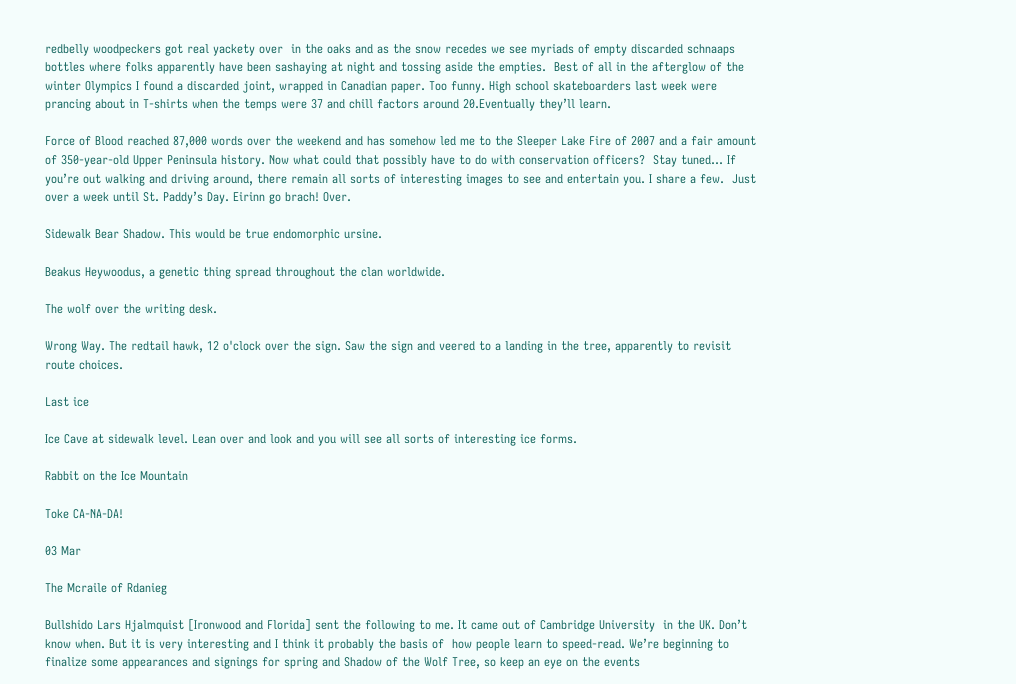redbelly woodpeckers got real yackety over  in the oaks and as the snow recedes we see myriads of empty discarded schnaaps bottles where folks apparently have been sashaying at night and tossing aside the empties.  Best of all in the afterglow of the winter Olympics I found a discarded joint, wrapped in Canadian paper. Too funny. High school skateboarders last week were prancing about in T-shirts when the temps were 37 and chill factors around 20.Eventually they’ll learn.

Force of Blood reached 87,000 words over the weekend and has somehow led me to the Sleeper Lake Fire of 2007 and a fair amount of 350-year-old Upper Peninsula history. Now what could that possibly have to do with conservation officers?  Stay tuned… If you’re out walking and driving around, there remain all sorts of interesting images to see and entertain you. I share a few.  Just over a week until St. Paddy’s Day. Eirinn go brach! Over.

Sidewalk Bear Shadow. This would be true endomorphic ursine.

Beakus Heywoodus, a genetic thing spread throughout the clan worldwide.

The wolf over the writing desk.

Wrong Way. The redtail hawk, 12 o'clock over the sign. Saw the sign and veered to a landing in the tree, apparently to revisit route choices.

Last ice

Ice Cave at sidewalk level. Lean over and look and you will see all sorts of interesting ice forms.

Rabbit on the Ice Mountain

Toke CA-NA-DA!

03 Mar

The Mcraile of Rdanieg

Bullshido Lars Hjalmquist [Ironwood and Florida] sent the following to me. It came out of Cambridge University  in the UK. Don’t know when. But it is very interesting and I think it probably the basis of  how people learn to speed-read. We’re beginning to finalize some appearances and signings for spring and Shadow of the Wolf Tree, so keep an eye on the events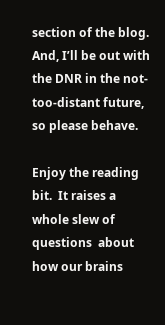section of the blog. And, I’ll be out with the DNR in the not-too-distant future, so please behave.

Enjoy the reading bit.  It raises a whole slew of questions  about how our brains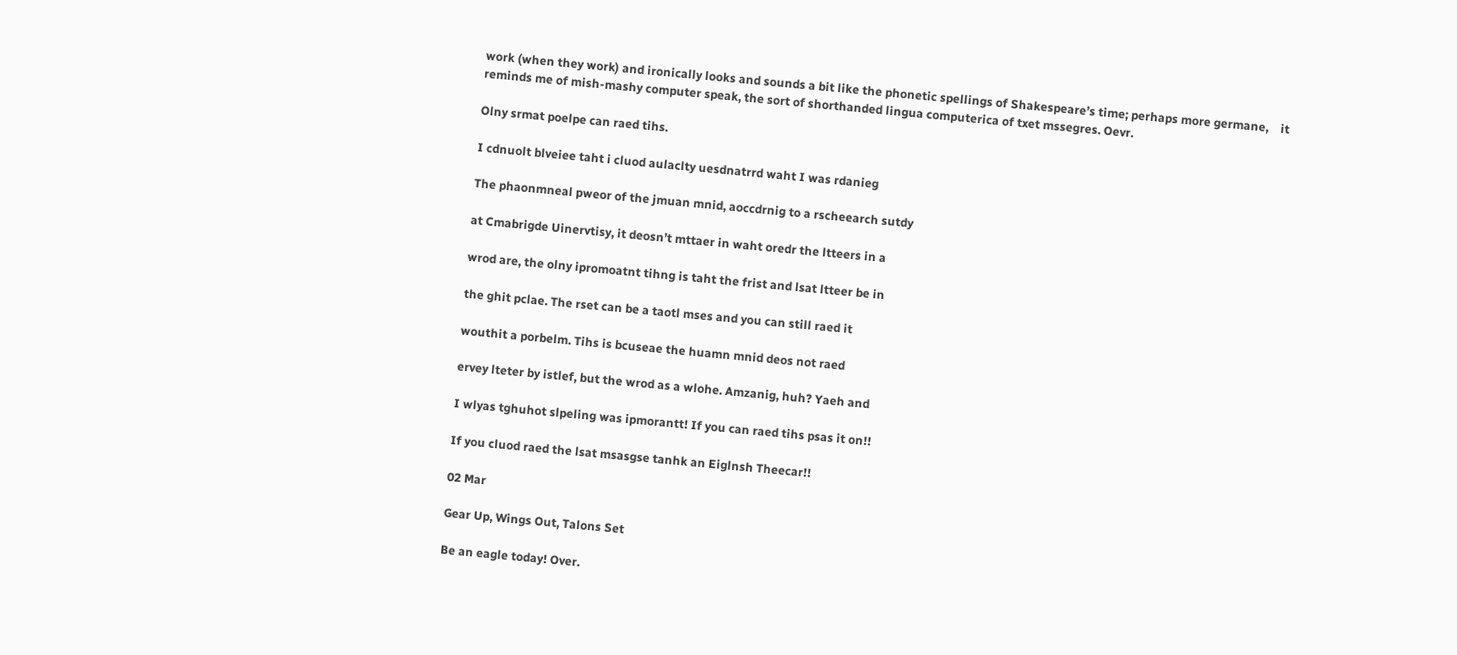work (when they work) and ironically looks and sounds a bit like the phonetic spellings of Shakespeare’s time; perhaps more germane,    it reminds me of mish-mashy computer speak, the sort of shorthanded lingua computerica of txet mssegres. Oevr.

Olny srmat poelpe can raed tihs.

I cdnuolt blveiee taht i cluod aulaclty uesdnatrrd waht I was rdanieg

The phaonmneal pweor of the jmuan mnid, aoccdrnig to a rscheearch sutdy

at Cmabrigde Uinervtisy, it deosn’t mttaer in waht oredr the ltteers in a

wrod are, the olny ipromoatnt tihng is taht the frist and lsat ltteer be in

the ghit pclae. The rset can be a taotl mses and you can still raed it

wouthit a porbelm. Tihs is bcuseae the huamn mnid deos not raed

ervey lteter by istlef, but the wrod as a wlohe. Amzanig, huh? Yaeh and

I wlyas tghuhot slpeling was ipmorantt! If you can raed tihs psas it on!!

If you cluod raed the lsat msasgse tanhk an Eiglnsh Theecar!!

02 Mar

Gear Up, Wings Out, Talons Set

Be an eagle today! Over.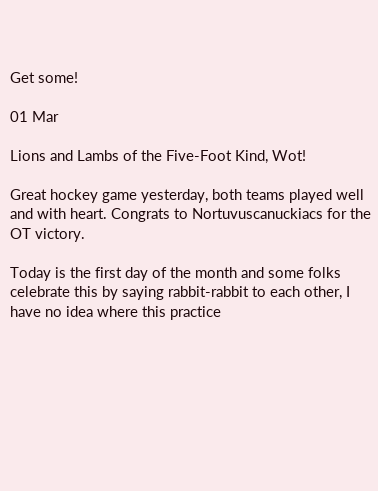Get some!

01 Mar

Lions and Lambs of the Five-Foot Kind, Wot!

Great hockey game yesterday, both teams played well and with heart. Congrats to Nortuvuscanuckiacs for the OT victory.

Today is the first day of the month and some folks celebrate this by saying rabbit-rabbit to each other, I have no idea where this practice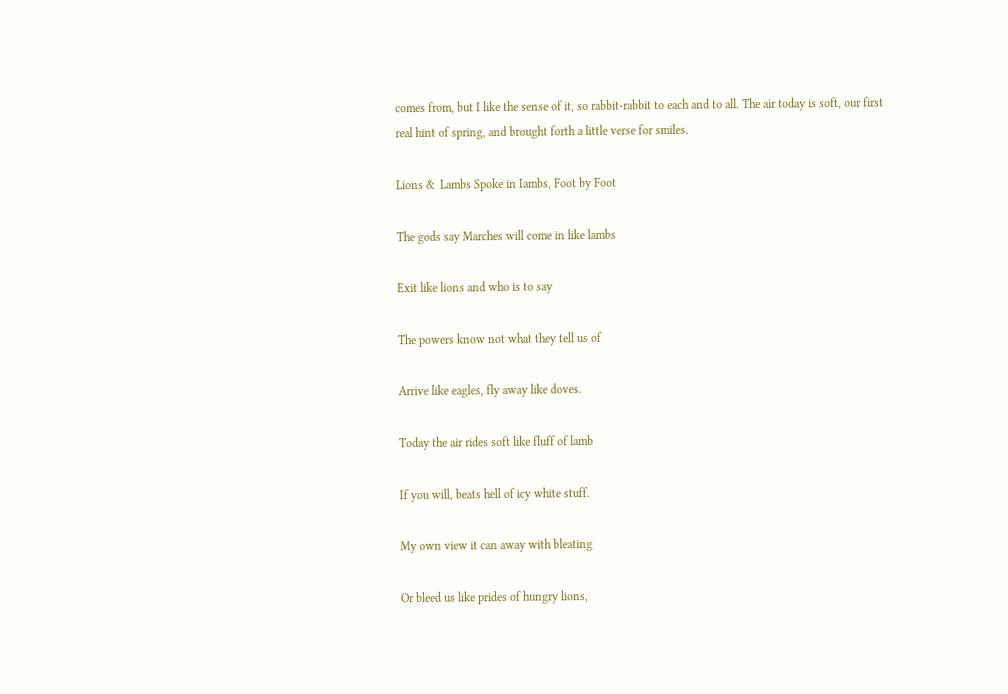comes from, but I like the sense of it, so rabbit-rabbit to each and to all. The air today is soft, our first real hint of spring, and brought forth a little verse for smiles.

Lions &  Lambs Spoke in Iambs, Foot by Foot

The gods say Marches will come in like lambs

Exit like lions and who is to say

The powers know not what they tell us of

Arrive like eagles, fly away like doves.

Today the air rides soft like fluff of lamb

If you will, beats hell of icy white stuff.

My own view it can away with bleating

Or bleed us like prides of hungry lions,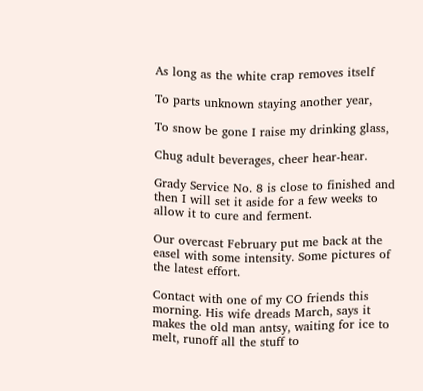As long as the white crap removes itself

To parts unknown staying another year,

To snow be gone I raise my drinking glass,

Chug adult beverages, cheer hear-hear.

Grady Service No. 8 is close to finished and then I will set it aside for a few weeks to allow it to cure and ferment.

Our overcast February put me back at the easel with some intensity. Some pictures of the latest effort.

Contact with one of my CO friends this morning. His wife dreads March, says it makes the old man antsy, waiting for ice to melt, runoff all the stuff to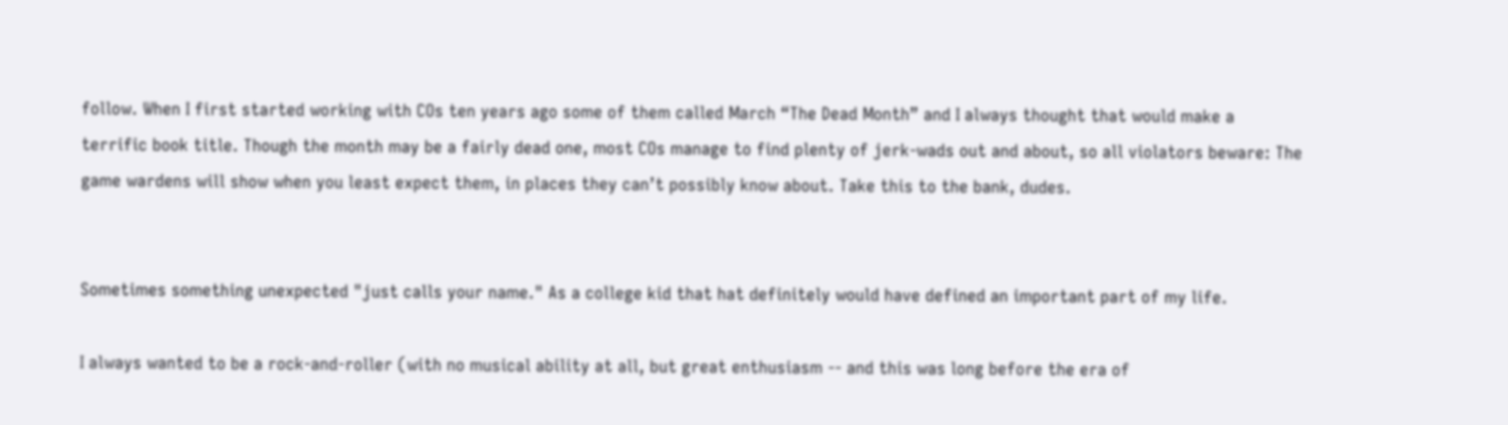follow. When I first started working with COs ten years ago some of them called March “The Dead Month” and I always thought that would make a terrific book title. Though the month may be a fairly dead one, most COs manage to find plenty of jerk-wads out and about, so all violators beware: The game wardens will show when you least expect them, in places they can’t possibly know about. Take this to the bank, dudes.


Sometimes something unexpected "just calls your name." As a college kid that hat definitely would have defined an important part of my life.

I always wanted to be a rock-and-roller (with no musical ability at all, but great enthusiasm -- and this was long before the era of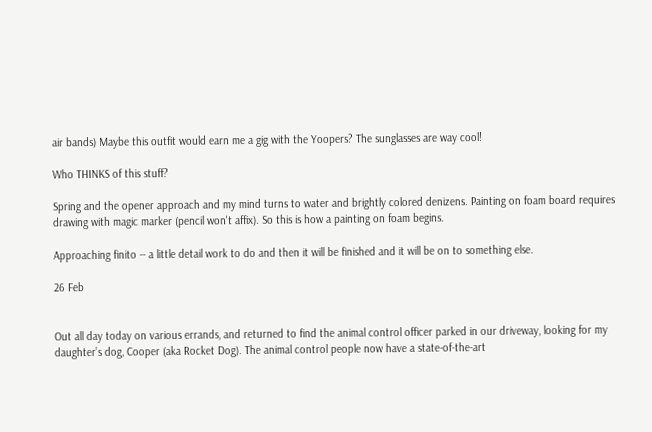air bands) Maybe this outfit would earn me a gig with the Yoopers? The sunglasses are way cool!

Who THINKS of this stuff?

Spring and the opener approach and my mind turns to water and brightly colored denizens. Painting on foam board requires drawing with magic marker (pencil won't affix). So this is how a painting on foam begins.

Approaching finito -- a little detail work to do and then it will be finished and it will be on to something else.

26 Feb


Out all day today on various errands, and returned to find the animal control officer parked in our driveway, looking for my daughter’s dog, Cooper (aka Rocket Dog). The animal control people now have a state-of-the-art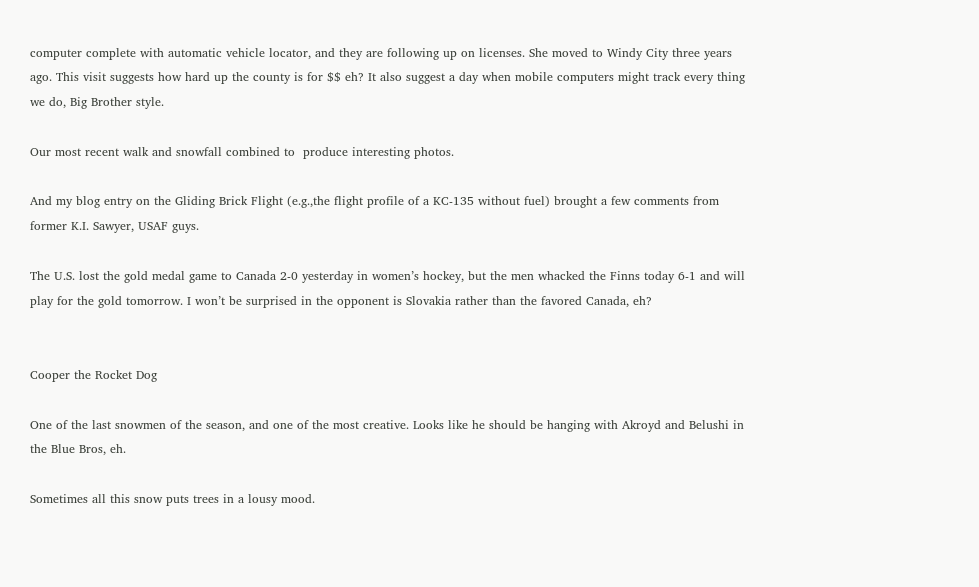computer complete with automatic vehicle locator, and they are following up on licenses. She moved to Windy City three years ago. This visit suggests how hard up the county is for $$ eh? It also suggest a day when mobile computers might track every thing we do, Big Brother style.

Our most recent walk and snowfall combined to  produce interesting photos.

And my blog entry on the Gliding Brick Flight (e.g.,the flight profile of a KC-135 without fuel) brought a few comments from former K.I. Sawyer, USAF guys.

The U.S. lost the gold medal game to Canada 2-0 yesterday in women’s hockey, but the men whacked the Finns today 6-1 and will play for the gold tomorrow. I won’t be surprised in the opponent is Slovakia rather than the favored Canada, eh?


Cooper the Rocket Dog

One of the last snowmen of the season, and one of the most creative. Looks like he should be hanging with Akroyd and Belushi in the Blue Bros, eh.

Sometimes all this snow puts trees in a lousy mood.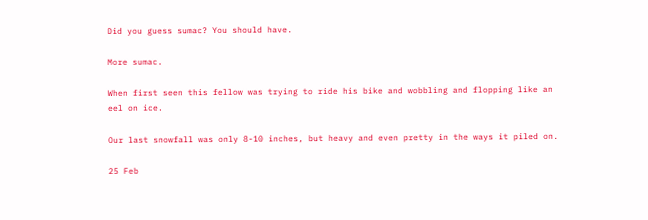Did you guess sumac? You should have.

More sumac.

When first seen this fellow was trying to ride his bike and wobbling and flopping like an eel on ice.

Our last snowfall was only 8-10 inches, but heavy and even pretty in the ways it piled on.

25 Feb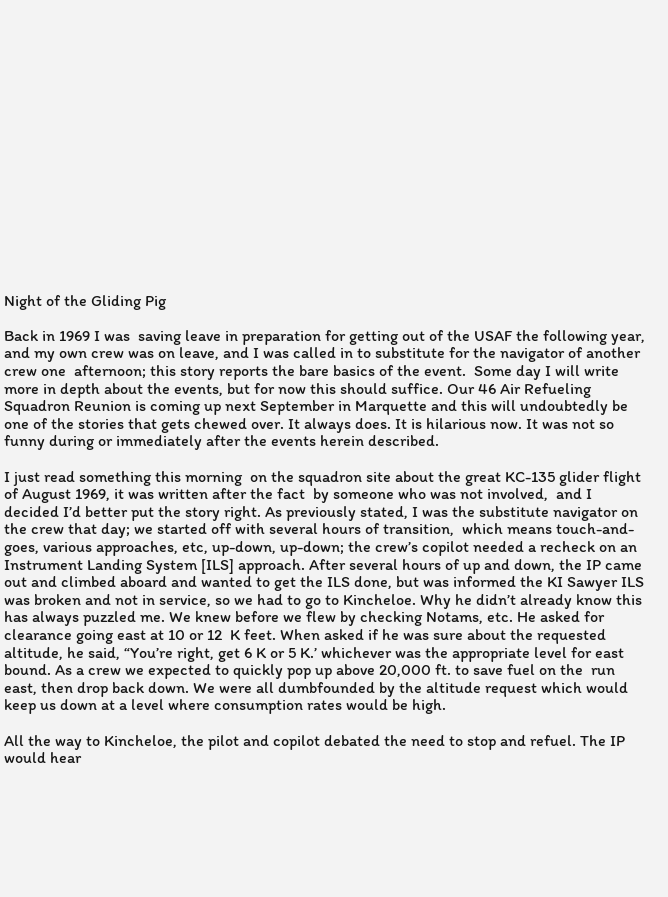Night of the Gliding Pig

Back in 1969 I was  saving leave in preparation for getting out of the USAF the following year, and my own crew was on leave, and I was called in to substitute for the navigator of another crew one  afternoon; this story reports the bare basics of the event.  Some day I will write more in depth about the events, but for now this should suffice. Our 46 Air Refueling Squadron Reunion is coming up next September in Marquette and this will undoubtedly be one of the stories that gets chewed over. It always does. It is hilarious now. It was not so funny during or immediately after the events herein described.

I just read something this morning  on the squadron site about the great KC-135 glider flight of August 1969, it was written after the fact  by someone who was not involved,  and I decided I’d better put the story right. As previously stated, I was the substitute navigator on the crew that day; we started off with several hours of transition,  which means touch-and-goes, various approaches, etc, up-down, up-down; the crew’s copilot needed a recheck on an Instrument Landing System [ILS] approach. After several hours of up and down, the IP came out and climbed aboard and wanted to get the ILS done, but was informed the KI Sawyer ILS was broken and not in service, so we had to go to Kincheloe. Why he didn’t already know this has always puzzled me. We knew before we flew by checking Notams, etc. He asked for clearance going east at 10 or 12  K feet. When asked if he was sure about the requested altitude, he said, “You’re right, get 6 K or 5 K.’ whichever was the appropriate level for east bound. As a crew we expected to quickly pop up above 20,000 ft. to save fuel on the  run east, then drop back down. We were all dumbfounded by the altitude request which would keep us down at a level where consumption rates would be high.

All the way to Kincheloe, the pilot and copilot debated the need to stop and refuel. The IP would hear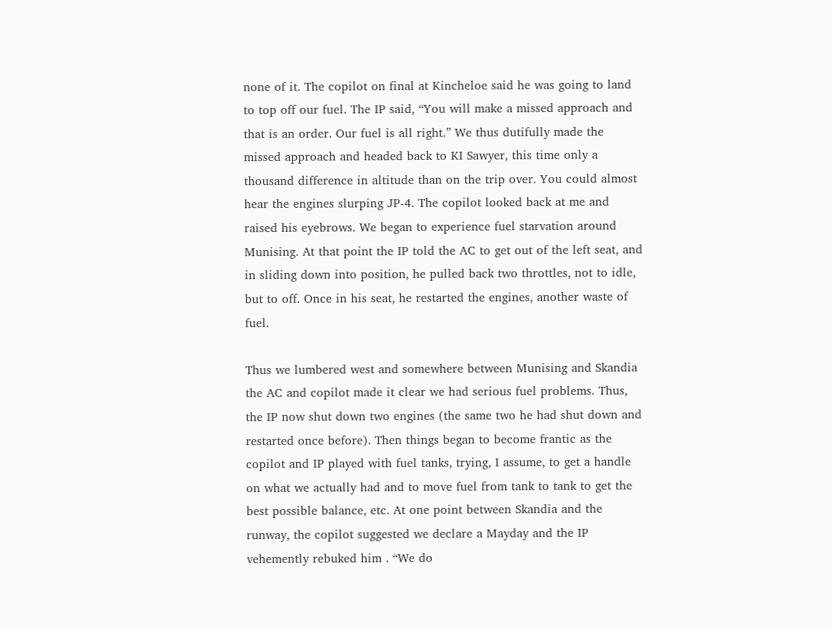none of it. The copilot on final at Kincheloe said he was going to land to top off our fuel. The IP said, “You will make a missed approach and that is an order. Our fuel is all right.” We thus dutifully made the missed approach and headed back to KI Sawyer, this time only a thousand difference in altitude than on the trip over. You could almost hear the engines slurping JP-4. The copilot looked back at me and raised his eyebrows. We began to experience fuel starvation around Munising. At that point the IP told the AC to get out of the left seat, and in sliding down into position, he pulled back two throttles, not to idle, but to off. Once in his seat, he restarted the engines, another waste of fuel.

Thus we lumbered west and somewhere between Munising and Skandia the AC and copilot made it clear we had serious fuel problems. Thus, the IP now shut down two engines (the same two he had shut down and restarted once before). Then things began to become frantic as the copilot and IP played with fuel tanks, trying, I assume, to get a handle on what we actually had and to move fuel from tank to tank to get the best possible balance, etc. At one point between Skandia and the runway, the copilot suggested we declare a Mayday and the IP vehemently rebuked him . “We do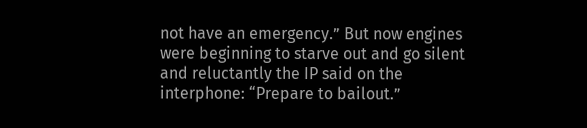not have an emergency.” But now engines were beginning to starve out and go silent and reluctantly the IP said on the interphone: “Prepare to bailout.”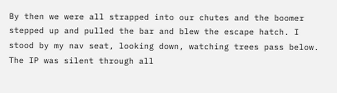By then we were all strapped into our chutes and the boomer stepped up and pulled the bar and blew the escape hatch. I stood by my nav seat, looking down, watching trees pass below. The IP was silent through all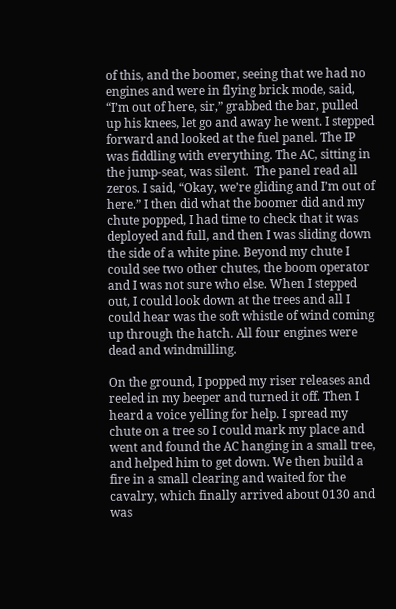of this, and the boomer, seeing that we had no engines and were in flying brick mode, said, “I’m out of here, sir,” grabbed the bar, pulled up his knees, let go and away he went. I stepped forward and looked at the fuel panel. The IP was fiddling with everything. The AC, sitting in the jump-seat, was silent.  The panel read all zeros. I said, “Okay, we’re gliding and I’m out of here.” I then did what the boomer did and my chute popped, I had time to check that it was deployed and full, and then I was sliding down the side of a white pine. Beyond my chute I could see two other chutes, the boom operator and I was not sure who else. When I stepped out, I could look down at the trees and all I could hear was the soft whistle of wind coming up through the hatch. All four engines were dead and windmilling.

On the ground, I popped my riser releases and reeled in my beeper and turned it off. Then I heard a voice yelling for help. I spread my chute on a tree so I could mark my place and went and found the AC hanging in a small tree, and helped him to get down. We then build a fire in a small clearing and waited for the cavalry, which finally arrived about 0130 and was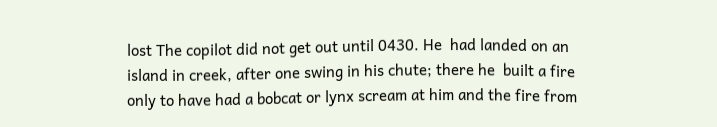lost The copilot did not get out until 0430. He  had landed on an island in creek, after one swing in his chute; there he  built a fire only to have had a bobcat or lynx scream at him and the fire from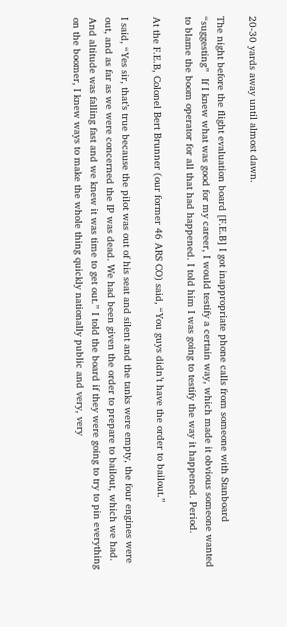20-30 yards away until almost dawn.

The night before the flight evaluation board [F.E.B] I got inappropriate phone calls from someone with Stanboard  “suggesting”  If I knew what was good for my career, I would testify a certain way, which made it obvious someone wanted to blame the boom operator for all that had happened. I told him I was going to testify the way it happened. Period.

At the F.E.B, Colonel Bert Brunner (our former 46 ARS CO) said, “You guys didn’t have the order to bailout.”

I said, “Yes sir, that’s true because the pilot was out of his seat and silent and the tanks were empty, the four engines were out, and as far as we were concerned the IP was dead. We had been given the order to prepare to bailout, which we had. And altitude was falling fast and we knew it was time to get out.” I told the board if they were going to try to pin everything on the boomer, I knew ways to make the whole thing quickly nationally public and very, very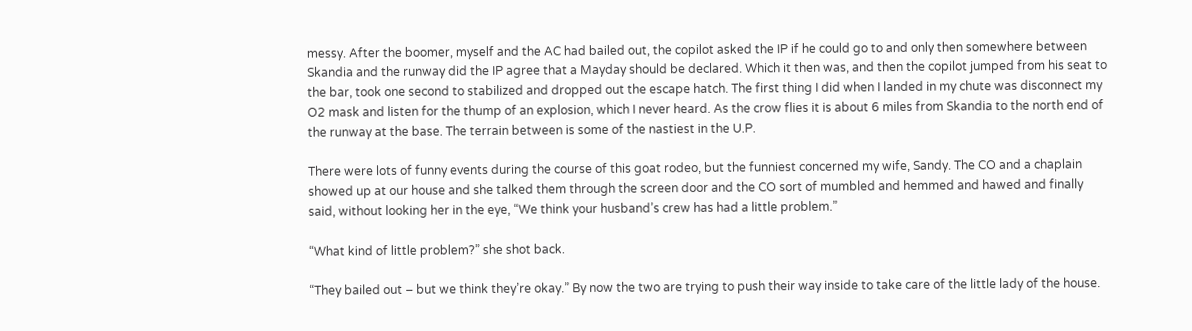messy. After the boomer, myself and the AC had bailed out, the copilot asked the IP if he could go to and only then somewhere between Skandia and the runway did the IP agree that a Mayday should be declared. Which it then was, and then the copilot jumped from his seat to the bar, took one second to stabilized and dropped out the escape hatch. The first thing I did when I landed in my chute was disconnect my O2 mask and listen for the thump of an explosion, which I never heard. As the crow flies it is about 6 miles from Skandia to the north end of the runway at the base. The terrain between is some of the nastiest in the U.P.

There were lots of funny events during the course of this goat rodeo, but the funniest concerned my wife, Sandy. The CO and a chaplain showed up at our house and she talked them through the screen door and the CO sort of mumbled and hemmed and hawed and finally said, without looking her in the eye, “We think your husband’s crew has had a little problem.”

“What kind of little problem?” she shot back.

“They bailed out – but we think they’re okay.” By now the two are trying to push their way inside to take care of the little lady of the house.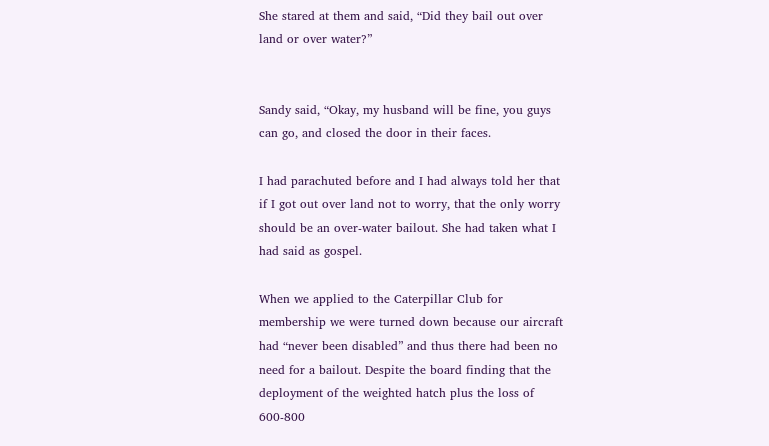She stared at them and said, “Did they bail out over land or over water?”


Sandy said, “Okay, my husband will be fine, you guys can go, and closed the door in their faces.

I had parachuted before and I had always told her that if I got out over land not to worry, that the only worry should be an over-water bailout. She had taken what I had said as gospel.

When we applied to the Caterpillar Club for membership we were turned down because our aircraft had “never been disabled” and thus there had been no need for a bailout. Despite the board finding that the deployment of the weighted hatch plus the loss of  600-800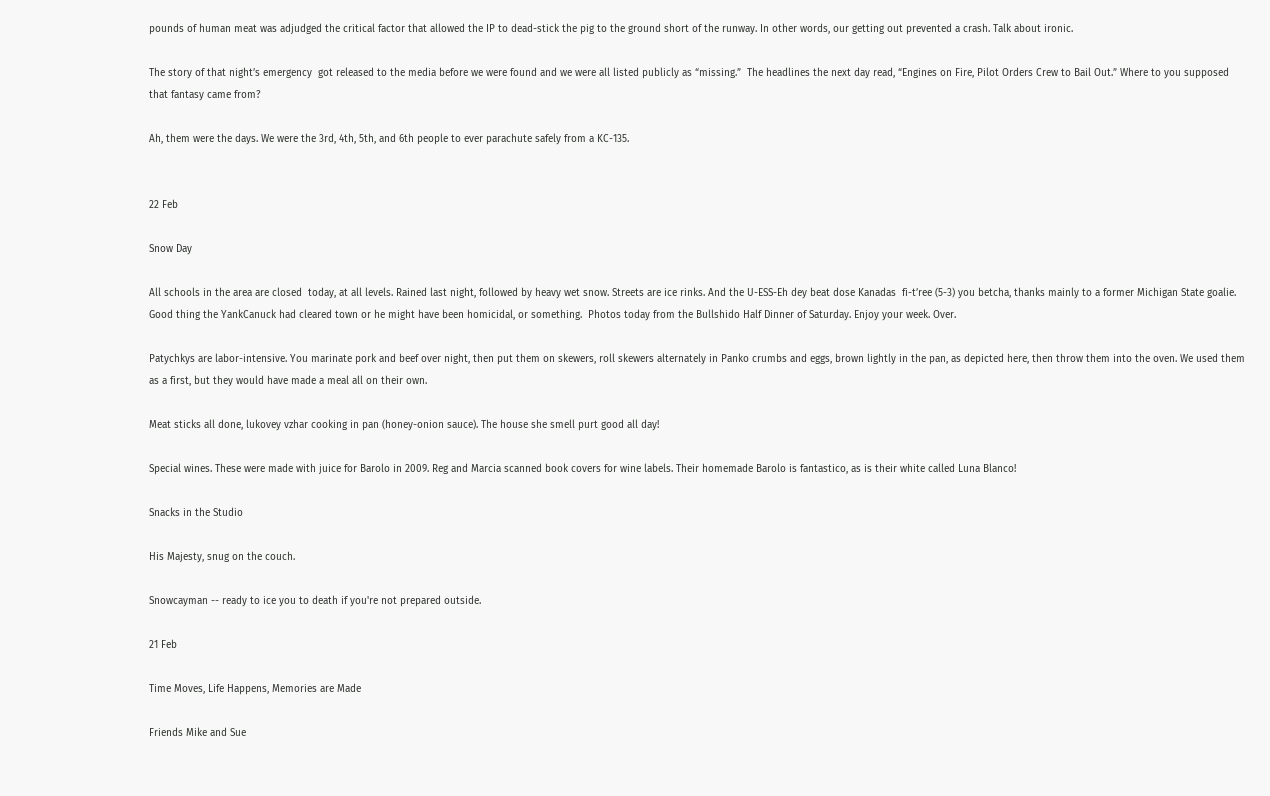pounds of human meat was adjudged the critical factor that allowed the IP to dead-stick the pig to the ground short of the runway. In other words, our getting out prevented a crash. Talk about ironic.

The story of that night’s emergency  got released to the media before we were found and we were all listed publicly as “missing.”  The headlines the next day read, “Engines on Fire, Pilot Orders Crew to Bail Out.” Where to you supposed that fantasy came from?

Ah, them were the days. We were the 3rd, 4th, 5th, and 6th people to ever parachute safely from a KC-135.


22 Feb

Snow Day

All schools in the area are closed  today, at all levels. Rained last night, followed by heavy wet snow. Streets are ice rinks. And the U-ESS-Eh dey beat dose Kanadas  fi-t’ree (5-3) you betcha, thanks mainly to a former Michigan State goalie. Good thing the YankCanuck had cleared town or he might have been homicidal, or something.  Photos today from the Bullshido Half Dinner of Saturday. Enjoy your week. Over.

Patychkys are labor-intensive. You marinate pork and beef over night, then put them on skewers, roll skewers alternately in Panko crumbs and eggs, brown lightly in the pan, as depicted here, then throw them into the oven. We used them as a first, but they would have made a meal all on their own.

Meat sticks all done, lukovey vzhar cooking in pan (honey-onion sauce). The house she smell purt good all day!

Special wines. These were made with juice for Barolo in 2009. Reg and Marcia scanned book covers for wine labels. Their homemade Barolo is fantastico, as is their white called Luna Blanco!

Snacks in the Studio

His Majesty, snug on the couch.

Snowcayman -- ready to ice you to death if you're not prepared outside.

21 Feb

Time Moves, Life Happens, Memories are Made

Friends Mike and Sue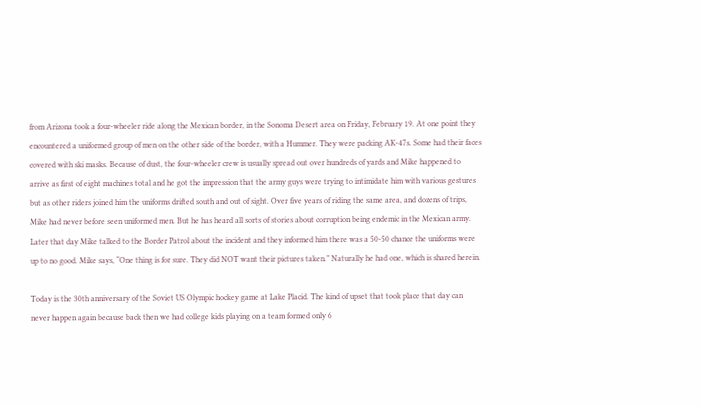from Arizona took a four-wheeler ride along the Mexican border, in the Sonoma Desert area on Friday, February 19. At one point they encountered a uniformed group of men on the other side of the border, with a Hummer. They were packing AK-47s. Some had their faces covered with ski masks. Because of dust, the four-wheeler crew is usually spread out over hundreds of yards and Mike happened to arrive as first of eight machines total and he got the impression that the army guys were trying to intimidate him with various gestures but as other riders joined him the uniforms drifted south and out of sight. Over five years of riding the same area, and dozens of trips, Mike had never before seen uniformed men. But he has heard all sorts of stories about corruption being endemic in the Mexican army. Later that day Mike talked to the Border Patrol about the incident and they informed him there was a 50-50 chance the uniforms were up to no good. Mike says, “One thing is for sure. They did NOT want their pictures taken.” Naturally he had one, which is shared herein.

Today is the 30th anniversary of the Soviet US Olympic hockey game at Lake Placid. The kind of upset that took place that day can never happen again because back then we had college kids playing on a team formed only 6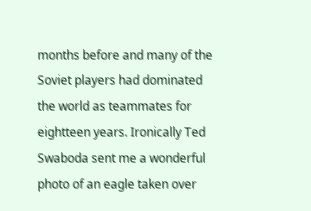months before and many of the Soviet players had dominated the world as teammates for eightteen years. Ironically Ted Swaboda sent me a wonderful photo of an eagle taken over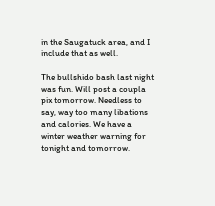in the Saugatuck area, and I include that as well.

The bullshido bash last night was fun. Will post a coupla pix tomorrow. Needless to say, way too many libations and calories. We have a winter weather warning for tonight and tomorrow.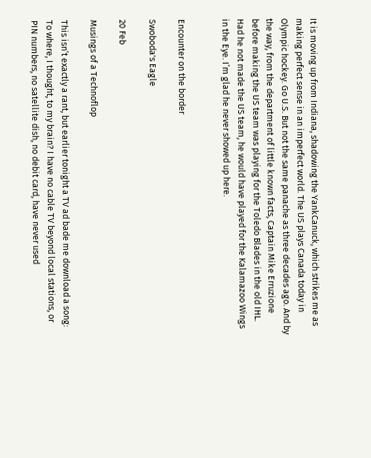It is moving up from Indiana, shadowing the YankCanuck, which strikes me as making perfect sense in an imperfect world. The US plays Canada today in Olympic hockey. Go U.S. But not the same panache as three decades ago. And by the way, from the department of little known facts, Captain Mike Erruzione before making the US team was playing for the Toledo Blades in the old IHL. Had he not made the US team, he would have played for the Kalamazoo Wings in the Eye. I’m glad he never showed up here.


Encounter on the border

Swoboda's Eagle

20 Feb

Musings of a Technoflop

This isn’t exactly a rant, but earlier tonight a TV ad bade me download a song: To where, I thought, to my brain? I have no cable TV beyond local stations, or PIN numbers, no satellite dish, no debit card, have never used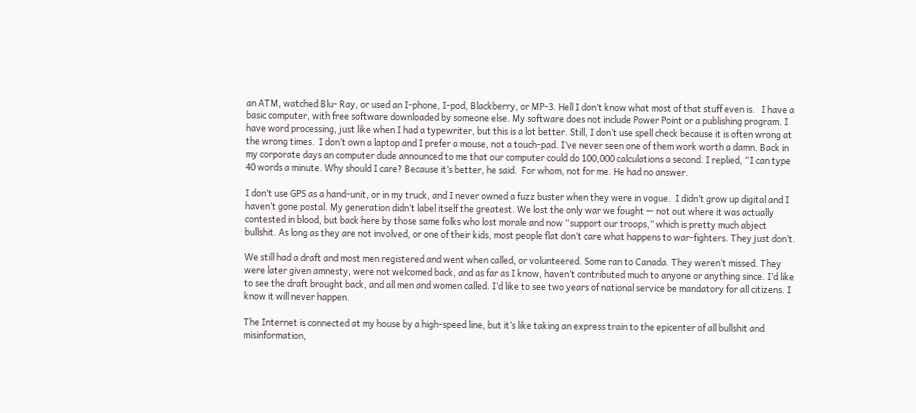an ATM, watched Blu- Ray, or used an I-phone, I-pod, Blackberry, or MP-3. Hell I don’t know what most of that stuff even is.   I have a basic computer, with free software downloaded by someone else. My software does not include Power Point or a publishing program. I have word processing, just like when I had a typewriter, but this is a lot better. Still, I don’t use spell check because it is often wrong at the wrong times.  I don’t own a laptop and I prefer a mouse, not a touch-pad. I’ve never seen one of them work worth a damn. Back in my corporate days an computer dude announced to me that our computer could do 100,000 calculations a second. I replied, “I can type 40 words a minute. Why should I care? Because it’s better, he said.  For whom, not for me. He had no answer.

I don’t use GPS as a hand-unit, or in my truck, and I never owned a fuzz buster when they were in vogue.  I didn’t grow up digital and I haven’t gone postal. My generation didn’t label itself the greatest. We lost the only war we fought — not out where it was actually contested in blood, but back here by those same folks who lost morale and now “support our troops,” which is pretty much abject bullshit. As long as they are not involved, or one of their kids, most people flat don’t care what happens to war-fighters. They just don’t.

We still had a draft and most men registered and went when called, or volunteered. Some ran to Canada. They weren’t missed. They were later given amnesty, were not welcomed back, and as far as I know, haven’t contributed much to anyone or anything since. I’d like to see the draft brought back, and all men and women called. I’d like to see two years of national service be mandatory for all citizens. I know it will never happen.

The Internet is connected at my house by a high-speed line, but it’s like taking an express train to the epicenter of all bullshit and misinformation,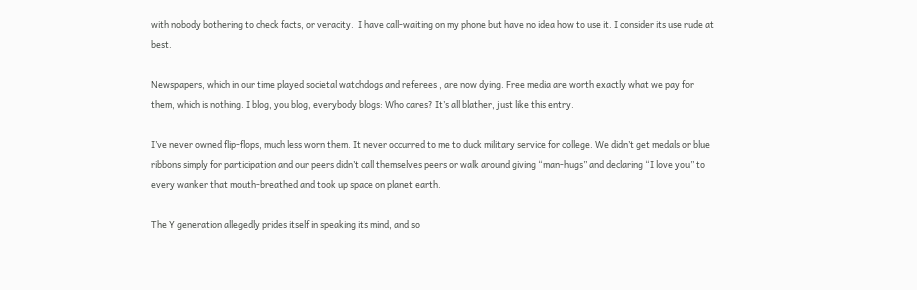with nobody bothering to check facts, or veracity.  I have call-waiting on my phone but have no idea how to use it. I consider its use rude at best.

Newspapers, which in our time played societal watchdogs and referees , are now dying. Free media are worth exactly what we pay for them, which is nothing. I blog, you blog, everybody blogs: Who cares? It’s all blather, just like this entry.

I’ve never owned flip-flops, much less worn them. It never occurred to me to duck military service for college. We didn’t get medals or blue ribbons simply for participation and our peers didn’t call themselves peers or walk around giving “man-hugs” and declaring “I love you” to every wanker that mouth-breathed and took up space on planet earth.

The Y generation allegedly prides itself in speaking its mind, and so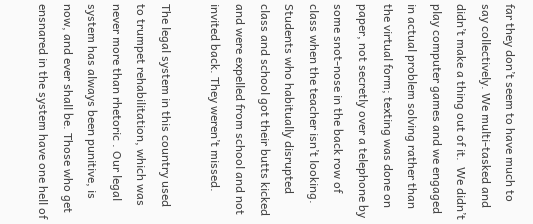far they don’t seem to have much to say collectively. We multi-tasked and didn’t make a thing out of it.  We didn’t play computer games and we engaged in actual problem solving rather than the virtual form; texting was done on paper, not secretly over a telephone by some snot-nose in the back row of class when the teacher isn’t looking.  Students who habitually disrupted class and school got their butts kicked and were expelled from school and not invited back. They weren’t missed.

The legal system in this country used to trumpet rehabilitation, which was never more than rhetoric . Our legal system has always been punitive, is now, and ever shall be. Those who get ensnared in the system have one hell of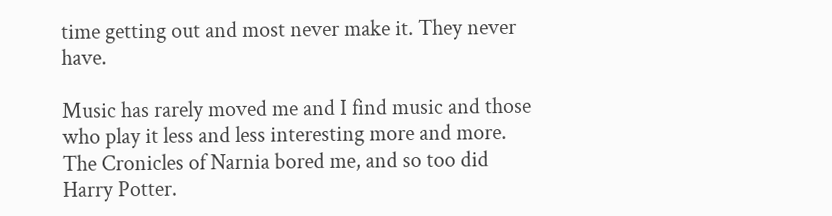time getting out and most never make it. They never have.

Music has rarely moved me and I find music and those who play it less and less interesting more and more. The Cronicles of Narnia bored me, and so too did Harry Potter.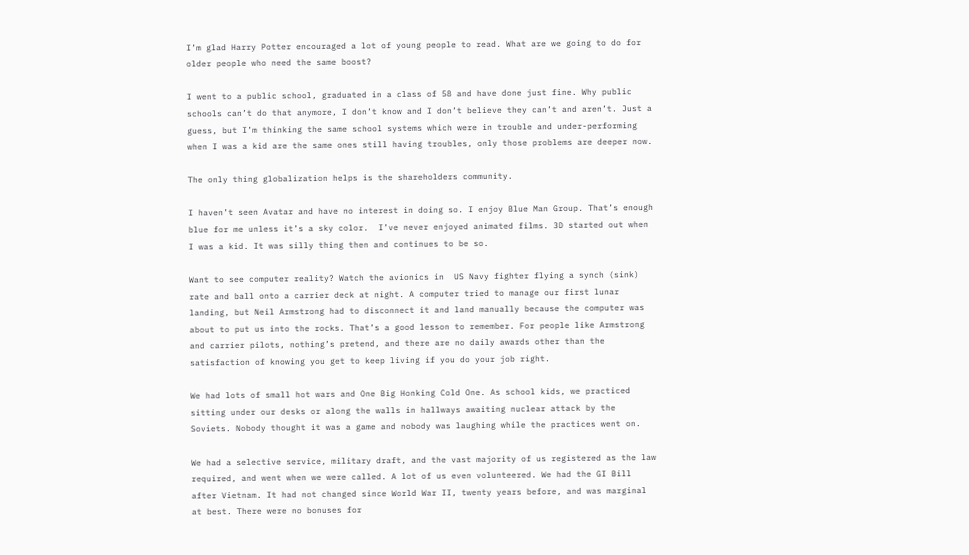I’m glad Harry Potter encouraged a lot of young people to read. What are we going to do for older people who need the same boost?

I went to a public school, graduated in a class of 58 and have done just fine. Why public schools can’t do that anymore, I don’t know and I don’t believe they can’t and aren’t. Just a guess, but I’m thinking the same school systems which were in trouble and under-performing when I was a kid are the same ones still having troubles, only those problems are deeper now.

The only thing globalization helps is the shareholders community.

I haven’t seen Avatar and have no interest in doing so. I enjoy Blue Man Group. That’s enough blue for me unless it’s a sky color.  I’ve never enjoyed animated films. 3D started out when I was a kid. It was silly thing then and continues to be so.

Want to see computer reality? Watch the avionics in  US Navy fighter flying a synch (sink) rate and ball onto a carrier deck at night. A computer tried to manage our first lunar landing, but Neil Armstrong had to disconnect it and land manually because the computer was about to put us into the rocks. That’s a good lesson to remember. For people like Armstrong and carrier pilots, nothing’s pretend, and there are no daily awards other than the satisfaction of knowing you get to keep living if you do your job right.

We had lots of small hot wars and One Big Honking Cold One. As school kids, we practiced sitting under our desks or along the walls in hallways awaiting nuclear attack by the Soviets. Nobody thought it was a game and nobody was laughing while the practices went on.

We had a selective service, military draft, and the vast majority of us registered as the law required, and went when we were called. A lot of us even volunteered. We had the GI Bill after Vietnam. It had not changed since World War II, twenty years before, and was marginal at best. There were no bonuses for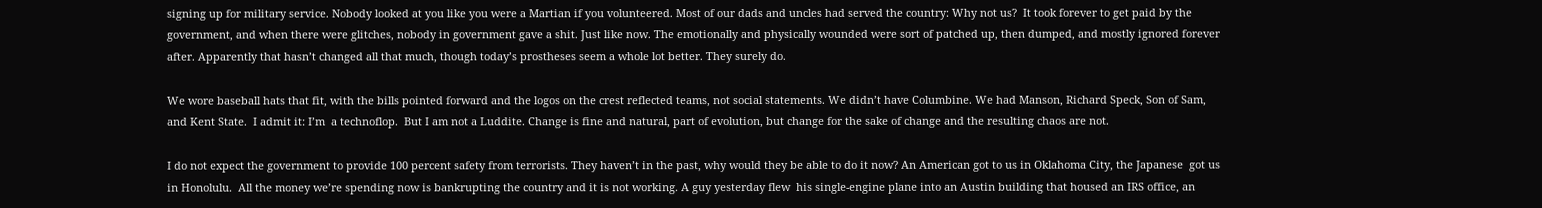signing up for military service. Nobody looked at you like you were a Martian if you volunteered. Most of our dads and uncles had served the country: Why not us?  It took forever to get paid by the government, and when there were glitches, nobody in government gave a shit. Just like now. The emotionally and physically wounded were sort of patched up, then dumped, and mostly ignored forever after. Apparently that hasn’t changed all that much, though today’s prostheses seem a whole lot better. They surely do.

We wore baseball hats that fit, with the bills pointed forward and the logos on the crest reflected teams, not social statements. We didn’t have Columbine. We had Manson, Richard Speck, Son of Sam, and Kent State.  I admit it: I’m  a technoflop.  But I am not a Luddite. Change is fine and natural, part of evolution, but change for the sake of change and the resulting chaos are not.

I do not expect the government to provide 100 percent safety from terrorists. They haven’t in the past, why would they be able to do it now? An American got to us in Oklahoma City, the Japanese  got us in Honolulu.  All the money we’re spending now is bankrupting the country and it is not working. A guy yesterday flew  his single-engine plane into an Austin building that housed an IRS office, an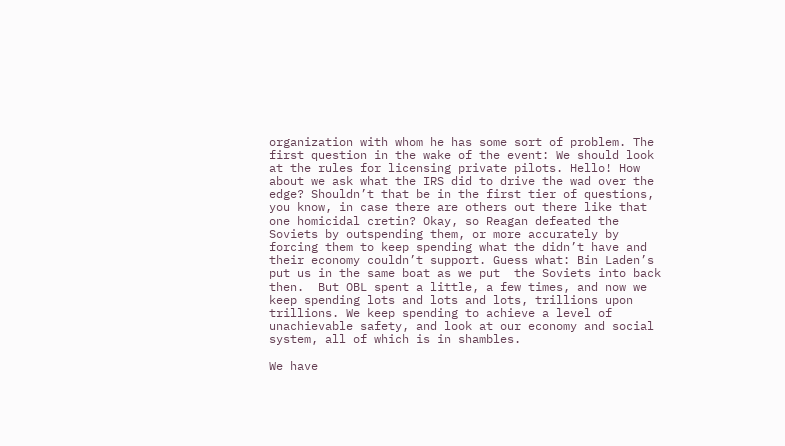organization with whom he has some sort of problem. The first question in the wake of the event: We should look at the rules for licensing private pilots. Hello! How about we ask what the IRS did to drive the wad over the edge? Shouldn’t that be in the first tier of questions, you know, in case there are others out there like that one homicidal cretin? Okay, so Reagan defeated the Soviets by outspending them, or more accurately by forcing them to keep spending what the didn’t have and their economy couldn’t support. Guess what: Bin Laden’s put us in the same boat as we put  the Soviets into back then.  But OBL spent a little, a few times, and now we keep spending lots and lots and lots, trillions upon trillions. We keep spending to achieve a level of unachievable safety, and look at our economy and social system, all of which is in shambles.

We have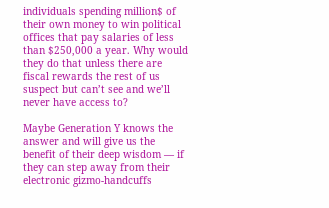individuals spending million$ of their own money to win political offices that pay salaries of less than $250,000 a year. Why would they do that unless there are fiscal rewards the rest of us suspect but can’t see and we’ll never have access to?

Maybe Generation Y knows the answer and will give us the benefit of their deep wisdom — if they can step away from their electronic gizmo-handcuffs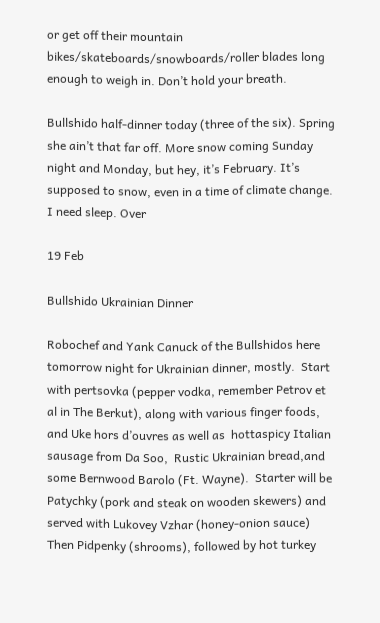or get off their mountain bikes/skateboards/snowboards/roller blades long enough to weigh in. Don’t hold your breath.

Bullshido half-dinner today (three of the six). Spring she ain’t that far off. More snow coming Sunday night and Monday, but hey, it’s February. It’s supposed to snow, even in a time of climate change. I need sleep. Over

19 Feb

Bullshido Ukrainian Dinner

Robochef and Yank Canuck of the Bullshidos here tomorrow night for Ukrainian dinner, mostly.  Start with pertsovka (pepper vodka, remember Petrov et al in The Berkut), along with various finger foods, and Uke hors d’ouvres as well as  hottaspicy Italian sausage from Da Soo,  Rustic Ukrainian bread,and some Bernwood Barolo (Ft. Wayne).  Starter will be Patychky (pork and steak on wooden skewers) and served with Lukovey Vzhar (honey-onion sauce) Then Pidpenky (shrooms), followed by hot turkey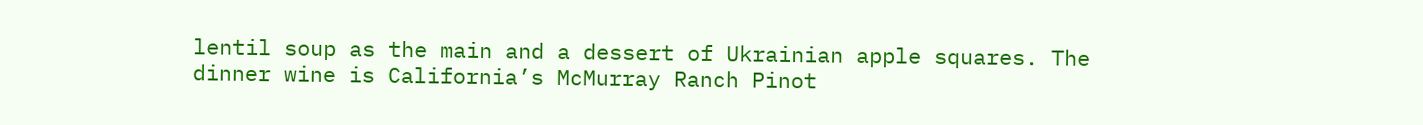lentil soup as the main and a dessert of Ukrainian apple squares. The dinner wine is California’s McMurray Ranch Pinot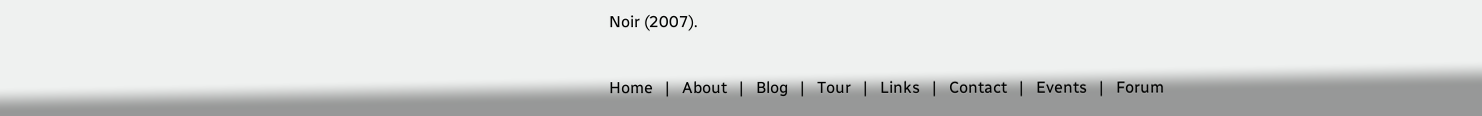Noir (2007).

Home   |   About   |   Blog   |   Tour   |   Links   |   Contact   |   Events   |   Forum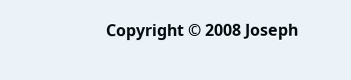Copyright © 2008 Joseph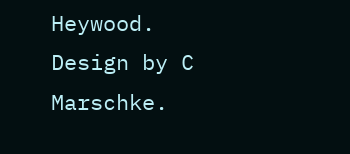Heywood. Design by C Marschke.